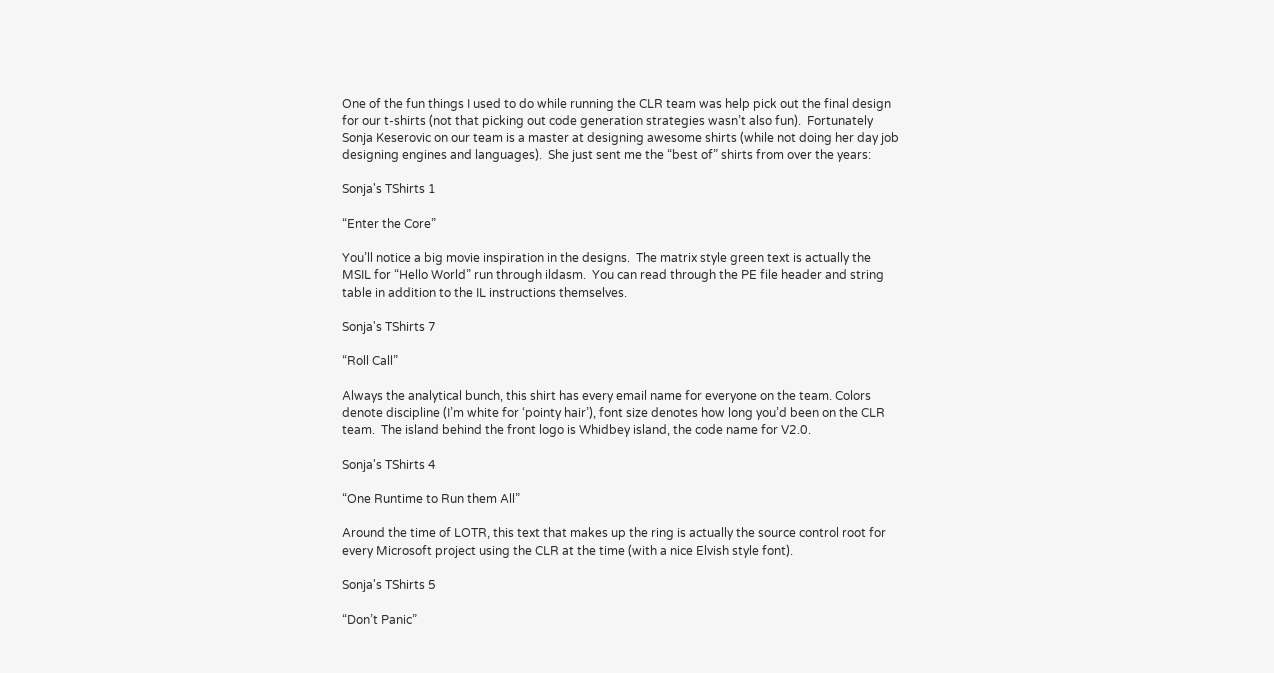One of the fun things I used to do while running the CLR team was help pick out the final design for our t-shirts (not that picking out code generation strategies wasn’t also fun).  Fortunately Sonja Keserovic on our team is a master at designing awesome shirts (while not doing her day job designing engines and languages).  She just sent me the “best of” shirts from over the years:

Sonja's TShirts 1

“Enter the Core”

You’ll notice a big movie inspiration in the designs.  The matrix style green text is actually the MSIL for “Hello World” run through ildasm.  You can read through the PE file header and string table in addition to the IL instructions themselves.

Sonja's TShirts 7

“Roll Call”

Always the analytical bunch, this shirt has every email name for everyone on the team. Colors denote discipline (I’m white for ‘pointy hair’), font size denotes how long you’d been on the CLR team.  The island behind the front logo is Whidbey island, the code name for V2.0.

Sonja's TShirts 4

“One Runtime to Run them All”

Around the time of LOTR, this text that makes up the ring is actually the source control root for every Microsoft project using the CLR at the time (with a nice Elvish style font).

Sonja's TShirts 5

“Don’t Panic”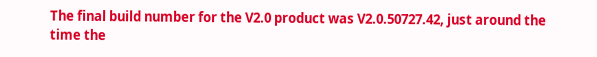The final build number for the V2.0 product was V2.0.50727.42, just around the time the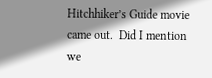Hitchhiker’s Guide movie came out.  Did I mention we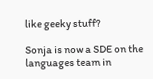like geeky stuff?

Sonja is now a SDE on the languages team in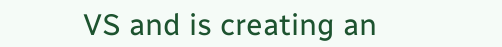VS and is creating an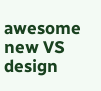awesome new VS design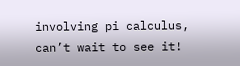involving pi calculus, can’t wait to see it!